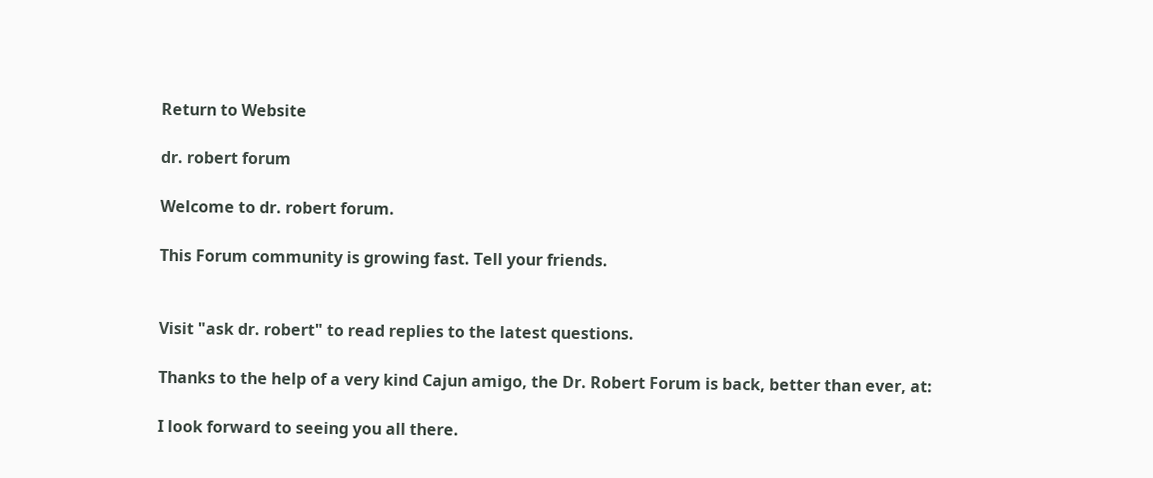Return to Website

dr. robert forum

Welcome to dr. robert forum.

This Forum community is growing fast. Tell your friends.


Visit "ask dr. robert" to read replies to the latest questions.

Thanks to the help of a very kind Cajun amigo, the Dr. Robert Forum is back, better than ever, at:

I look forward to seeing you all there.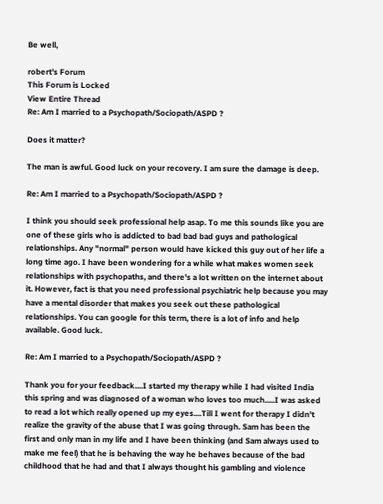Be well,

robert's Forum
This Forum is Locked
View Entire Thread
Re: Am I married to a Psychopath/Sociopath/ASPD ?

Does it matter?

The man is awful. Good luck on your recovery. I am sure the damage is deep.

Re: Am I married to a Psychopath/Sociopath/ASPD ?

I think you should seek professional help asap. To me this sounds like you are one of these girls who is addicted to bad bad bad guys and pathological relationships. Any "normal" person would have kicked this guy out of her life a long time ago. I have been wondering for a while what makes women seek relationships with psychopaths, and there's a lot written on the internet about it. However, fact is that you need professional psychiatric help because you may have a mental disorder that makes you seek out these pathological relationships. You can google for this term, there is a lot of info and help available. Good luck.

Re: Am I married to a Psychopath/Sociopath/ASPD ?

Thank you for your feedback....I started my therapy while I had visited India this spring and was diagnosed of a woman who loves too much.....I was asked to read a lot which really opened up my eyes....Till I went for therapy I didn't realize the gravity of the abuse that I was going through. Sam has been the first and only man in my life and I have been thinking (and Sam always used to make me feel) that he is behaving the way he behaves because of the bad childhood that he had and that I always thought his gambling and violence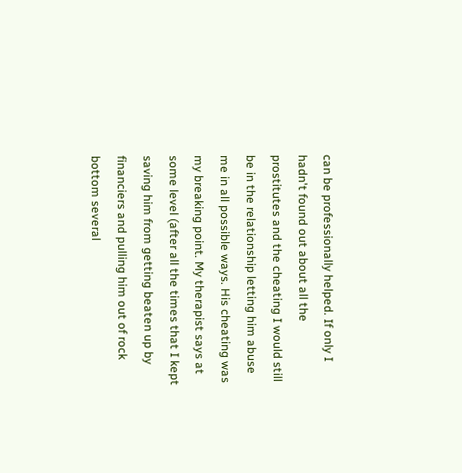can be professionally helped. If only I hadn't found out about all the prostitutes and the cheating I would still be in the relationship letting him abuse me in all possible ways. His cheating was my breaking point. My therapist says at some level (after all the times that I kept saving him from getting beaten up by financiers and pulling him out of rock bottom several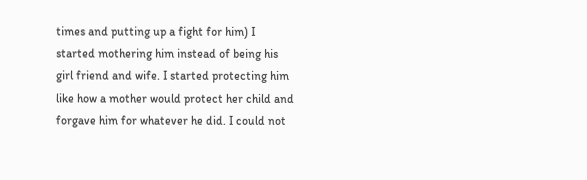times and putting up a fight for him) I started mothering him instead of being his girl friend and wife. I started protecting him like how a mother would protect her child and forgave him for whatever he did. I could not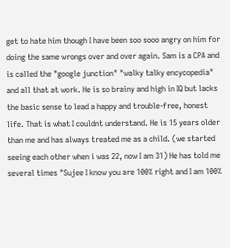get to hate him though I have been soo sooo angry on him for doing the same wrongs over and over again. Sam is a CPA and is called the "google junction" "walky talky encycopedia" and all that at work. He is so brainy and high in IQ but lacks the basic sense to lead a happy and trouble-free, honest life. That is what I couldnt understand. He is 15 years older than me and has always treated me as a child. (we started seeing each other when i was 22, now I am 31) He has told me several times "Sujee I know you are 100% right and I am 100%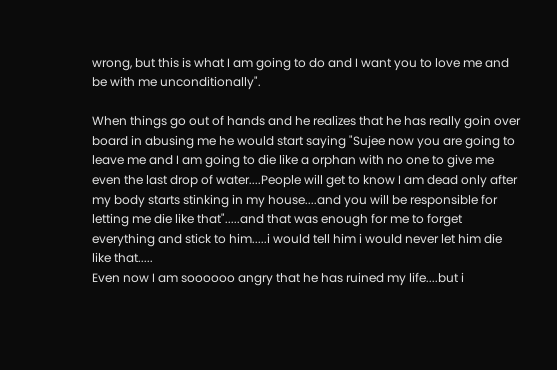wrong, but this is what I am going to do and I want you to love me and be with me unconditionally".

When things go out of hands and he realizes that he has really goin over board in abusing me he would start saying "Sujee now you are going to leave me and I am going to die like a orphan with no one to give me even the last drop of water....People will get to know I am dead only after my body starts stinking in my house....and you will be responsible for letting me die like that".....and that was enough for me to forget everything and stick to him.....i would tell him i would never let him die like that.....
Even now I am soooooo angry that he has ruined my life....but i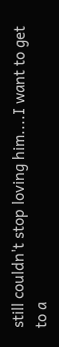still couldn't stop loving him....I want to get to a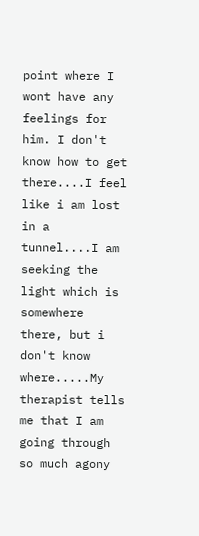point where I wont have any feelings for him. I don't know how to get there....I feel like i am lost in a tunnel....I am seeking the light which is somewhere there, but i don't know where.....My therapist tells me that I am going through so much agony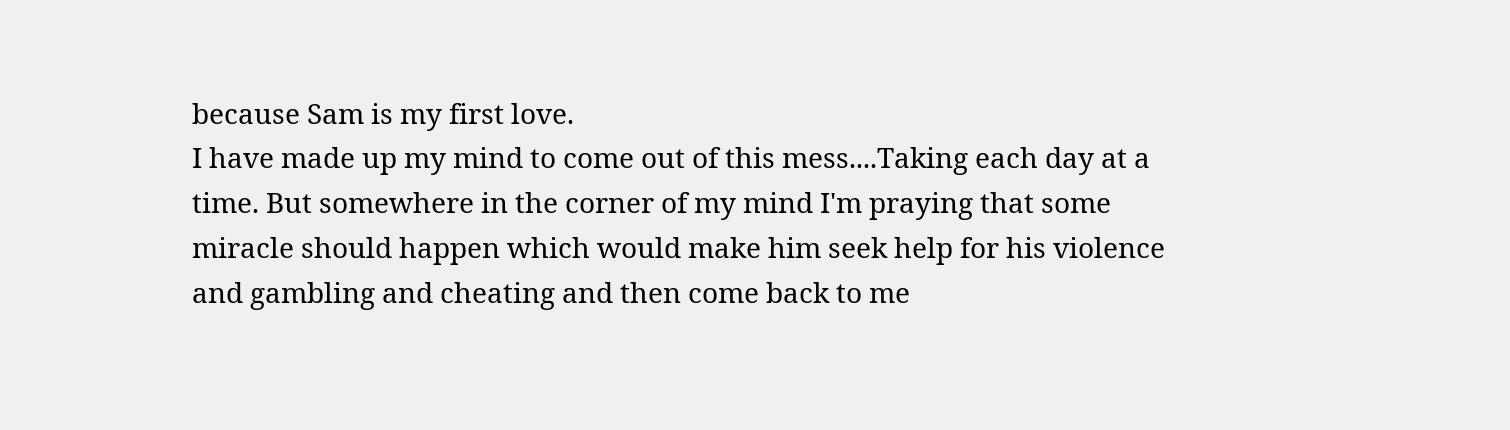because Sam is my first love.
I have made up my mind to come out of this mess....Taking each day at a time. But somewhere in the corner of my mind I'm praying that some miracle should happen which would make him seek help for his violence and gambling and cheating and then come back to me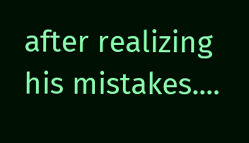after realizing his mistakes....